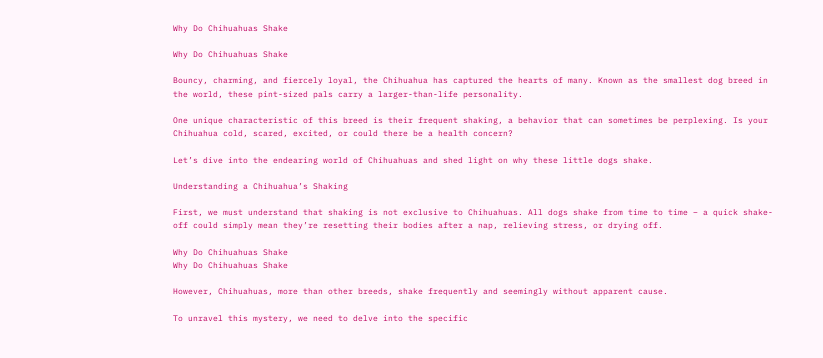Why Do Chihuahuas Shake

Why Do Chihuahuas Shake

Bouncy, charming, and fiercely loyal, the Chihuahua has captured the hearts of many. Known as the smallest dog breed in the world, these pint-sized pals carry a larger-than-life personality.

One unique characteristic of this breed is their frequent shaking, a behavior that can sometimes be perplexing. Is your Chihuahua cold, scared, excited, or could there be a health concern?

Let’s dive into the endearing world of Chihuahuas and shed light on why these little dogs shake.

Understanding a Chihuahua’s Shaking

First, we must understand that shaking is not exclusive to Chihuahuas. All dogs shake from time to time – a quick shake-off could simply mean they’re resetting their bodies after a nap, relieving stress, or drying off.

Why Do Chihuahuas Shake
Why Do Chihuahuas Shake

However, Chihuahuas, more than other breeds, shake frequently and seemingly without apparent cause.

To unravel this mystery, we need to delve into the specific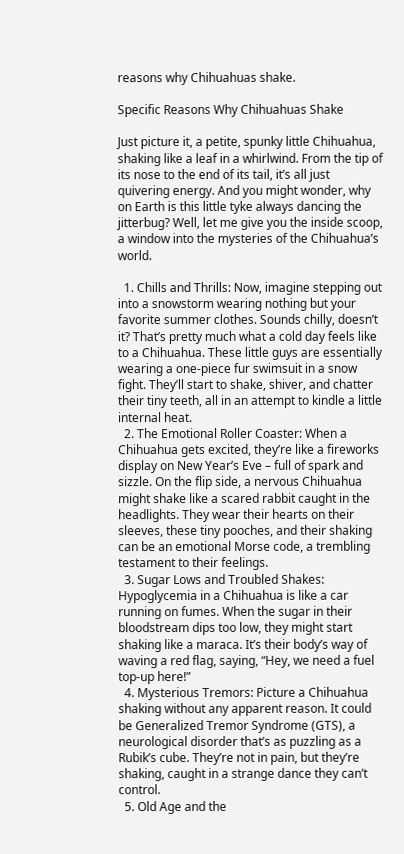reasons why Chihuahuas shake.

Specific Reasons Why Chihuahuas Shake

Just picture it, a petite, spunky little Chihuahua, shaking like a leaf in a whirlwind. From the tip of its nose to the end of its tail, it’s all just quivering energy. And you might wonder, why on Earth is this little tyke always dancing the jitterbug? Well, let me give you the inside scoop, a window into the mysteries of the Chihuahua’s world.

  1. Chills and Thrills: Now, imagine stepping out into a snowstorm wearing nothing but your favorite summer clothes. Sounds chilly, doesn’t it? That’s pretty much what a cold day feels like to a Chihuahua. These little guys are essentially wearing a one-piece fur swimsuit in a snow fight. They’ll start to shake, shiver, and chatter their tiny teeth, all in an attempt to kindle a little internal heat.
  2. The Emotional Roller Coaster: When a Chihuahua gets excited, they’re like a fireworks display on New Year’s Eve – full of spark and sizzle. On the flip side, a nervous Chihuahua might shake like a scared rabbit caught in the headlights. They wear their hearts on their sleeves, these tiny pooches, and their shaking can be an emotional Morse code, a trembling testament to their feelings.
  3. Sugar Lows and Troubled Shakes: Hypoglycemia in a Chihuahua is like a car running on fumes. When the sugar in their bloodstream dips too low, they might start shaking like a maraca. It’s their body’s way of waving a red flag, saying, “Hey, we need a fuel top-up here!”
  4. Mysterious Tremors: Picture a Chihuahua shaking without any apparent reason. It could be Generalized Tremor Syndrome (GTS), a neurological disorder that’s as puzzling as a Rubik’s cube. They’re not in pain, but they’re shaking, caught in a strange dance they can’t control.
  5. Old Age and the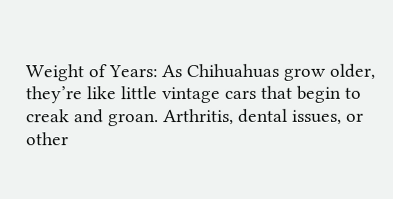Weight of Years: As Chihuahuas grow older, they’re like little vintage cars that begin to creak and groan. Arthritis, dental issues, or other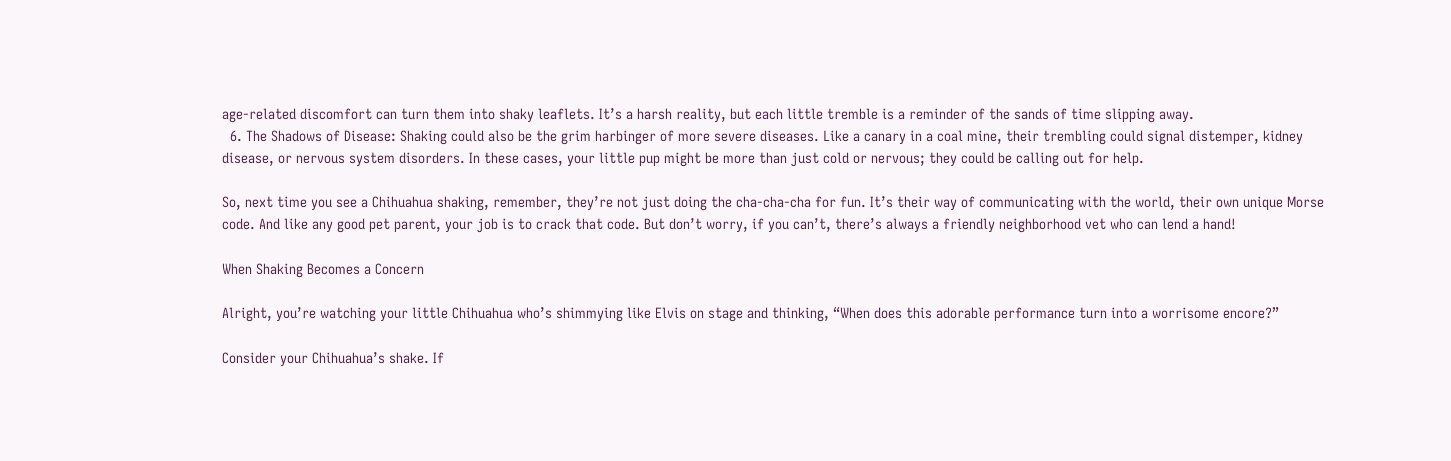age-related discomfort can turn them into shaky leaflets. It’s a harsh reality, but each little tremble is a reminder of the sands of time slipping away.
  6. The Shadows of Disease: Shaking could also be the grim harbinger of more severe diseases. Like a canary in a coal mine, their trembling could signal distemper, kidney disease, or nervous system disorders. In these cases, your little pup might be more than just cold or nervous; they could be calling out for help.

So, next time you see a Chihuahua shaking, remember, they’re not just doing the cha-cha-cha for fun. It’s their way of communicating with the world, their own unique Morse code. And like any good pet parent, your job is to crack that code. But don’t worry, if you can’t, there’s always a friendly neighborhood vet who can lend a hand!

When Shaking Becomes a Concern

Alright, you’re watching your little Chihuahua who’s shimmying like Elvis on stage and thinking, “When does this adorable performance turn into a worrisome encore?”

Consider your Chihuahua’s shake. If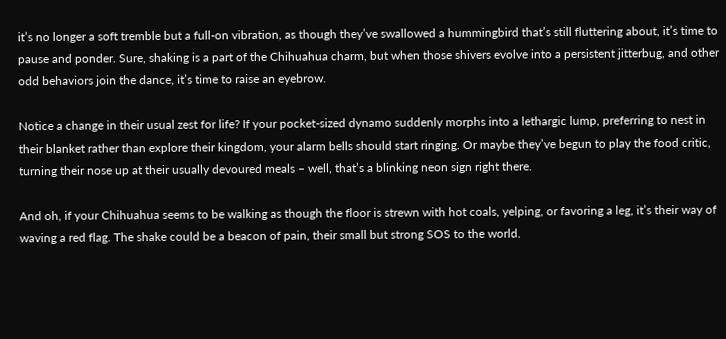it’s no longer a soft tremble but a full-on vibration, as though they’ve swallowed a hummingbird that’s still fluttering about, it’s time to pause and ponder. Sure, shaking is a part of the Chihuahua charm, but when those shivers evolve into a persistent jitterbug, and other odd behaviors join the dance, it’s time to raise an eyebrow.

Notice a change in their usual zest for life? If your pocket-sized dynamo suddenly morphs into a lethargic lump, preferring to nest in their blanket rather than explore their kingdom, your alarm bells should start ringing. Or maybe they’ve begun to play the food critic, turning their nose up at their usually devoured meals – well, that’s a blinking neon sign right there.

And oh, if your Chihuahua seems to be walking as though the floor is strewn with hot coals, yelping, or favoring a leg, it’s their way of waving a red flag. The shake could be a beacon of pain, their small but strong SOS to the world.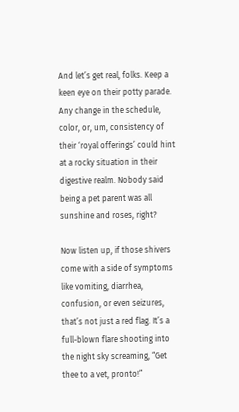And let’s get real, folks. Keep a keen eye on their potty parade. Any change in the schedule, color, or, um, consistency of their ‘royal offerings’ could hint at a rocky situation in their digestive realm. Nobody said being a pet parent was all sunshine and roses, right?

Now listen up, if those shivers come with a side of symptoms like vomiting, diarrhea, confusion, or even seizures, that’s not just a red flag. It’s a full-blown flare shooting into the night sky screaming, “Get thee to a vet, pronto!”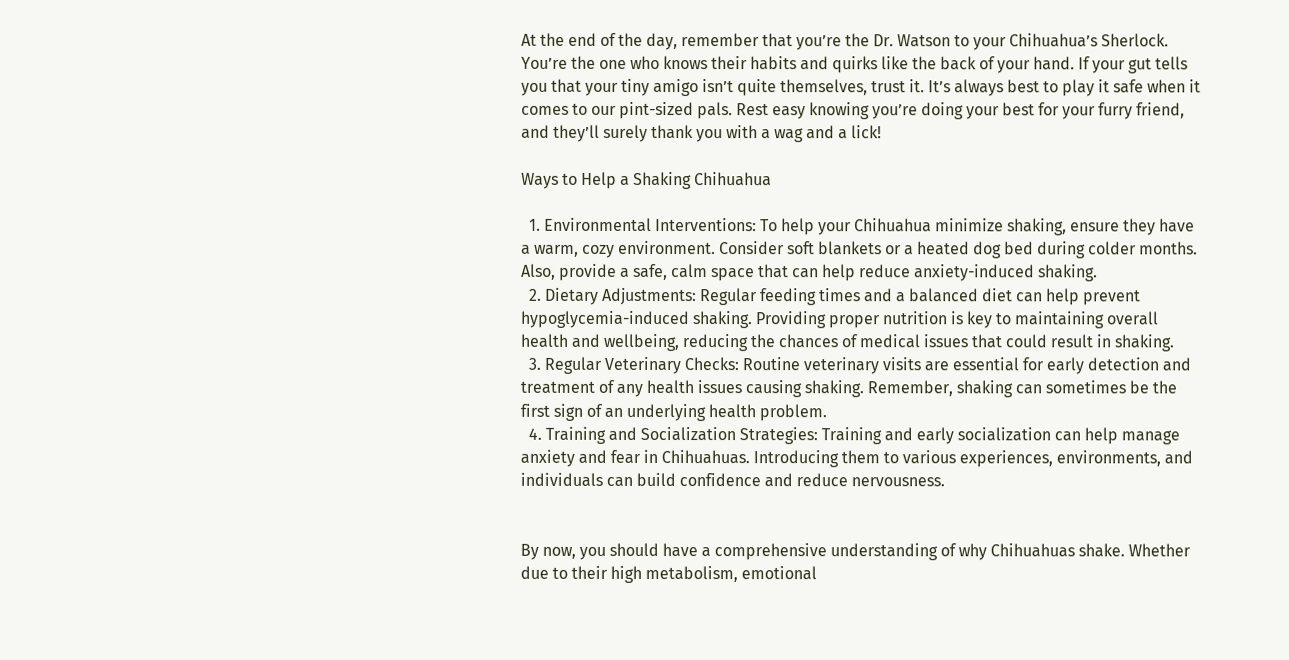At the end of the day, remember that you’re the Dr. Watson to your Chihuahua’s Sherlock. You’re the one who knows their habits and quirks like the back of your hand. If your gut tells you that your tiny amigo isn’t quite themselves, trust it. It’s always best to play it safe when it comes to our pint-sized pals. Rest easy knowing you’re doing your best for your furry friend, and they’ll surely thank you with a wag and a lick!

Ways to Help a Shaking Chihuahua

  1. Environmental Interventions: To help your Chihuahua minimize shaking, ensure they have a warm, cozy environment. Consider soft blankets or a heated dog bed during colder months. Also, provide a safe, calm space that can help reduce anxiety-induced shaking.
  2. Dietary Adjustments: Regular feeding times and a balanced diet can help prevent hypoglycemia-induced shaking. Providing proper nutrition is key to maintaining overall health and wellbeing, reducing the chances of medical issues that could result in shaking.
  3. Regular Veterinary Checks: Routine veterinary visits are essential for early detection and treatment of any health issues causing shaking. Remember, shaking can sometimes be the first sign of an underlying health problem.
  4. Training and Socialization Strategies: Training and early socialization can help manage anxiety and fear in Chihuahuas. Introducing them to various experiences, environments, and individuals can build confidence and reduce nervousness.


By now, you should have a comprehensive understanding of why Chihuahuas shake. Whether due to their high metabolism, emotional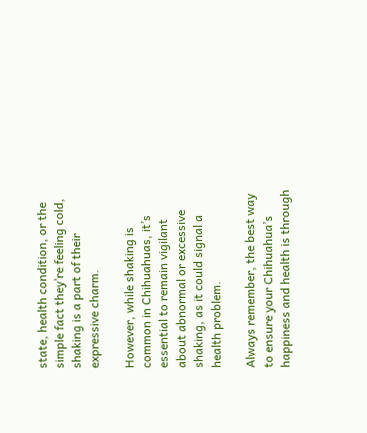state, health condition, or the simple fact they’re feeling cold, shaking is a part of their expressive charm.

However, while shaking is common in Chihuahuas, it’s essential to remain vigilant about abnormal or excessive shaking, as it could signal a health problem.

Always remember, the best way to ensure your Chihuahua’s happiness and health is through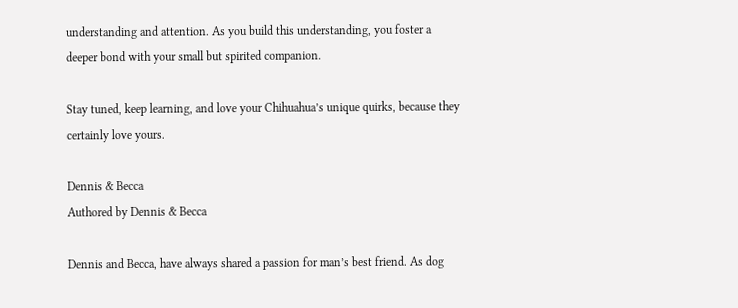understanding and attention. As you build this understanding, you foster a deeper bond with your small but spirited companion.

Stay tuned, keep learning, and love your Chihuahua’s unique quirks, because they certainly love yours.

Dennis & Becca
Authored by Dennis & Becca

Dennis and Becca, have always shared a passion for man’s best friend. As dog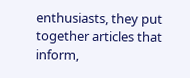enthusiasts, they put together articles that inform,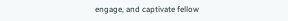engage, and captivate fellow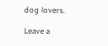dog lovers.

Leave a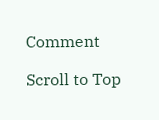Comment

Scroll to Top